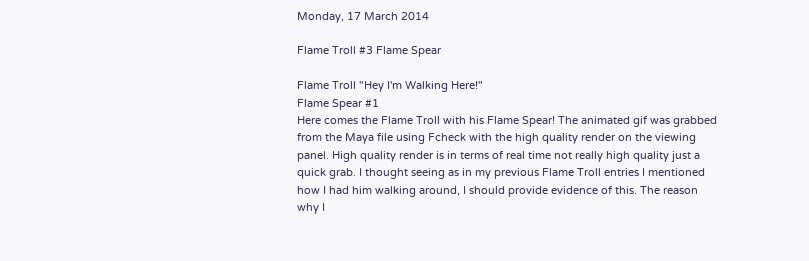Monday, 17 March 2014

Flame Troll #3 Flame Spear

Flame Troll "Hey I'm Walking Here!"
Flame Spear #1
Here comes the Flame Troll with his Flame Spear! The animated gif was grabbed from the Maya file using Fcheck with the high quality render on the viewing panel. High quality render is in terms of real time not really high quality just a quick grab. I thought seeing as in my previous Flame Troll entries I mentioned how I had him walking around, I should provide evidence of this. The reason why I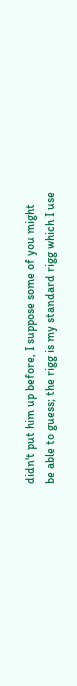didn't put him up before, I suppose some of you might be able to guess; the rigg is my standard rigg which I use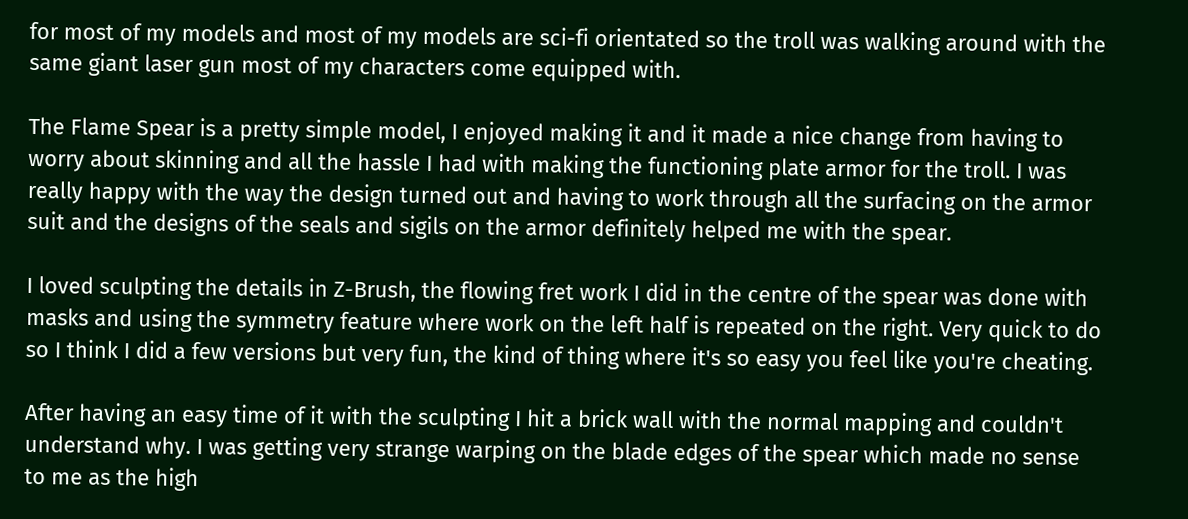for most of my models and most of my models are sci-fi orientated so the troll was walking around with the same giant laser gun most of my characters come equipped with.

The Flame Spear is a pretty simple model, I enjoyed making it and it made a nice change from having to worry about skinning and all the hassle I had with making the functioning plate armor for the troll. I was really happy with the way the design turned out and having to work through all the surfacing on the armor suit and the designs of the seals and sigils on the armor definitely helped me with the spear.

I loved sculpting the details in Z-Brush, the flowing fret work I did in the centre of the spear was done with masks and using the symmetry feature where work on the left half is repeated on the right. Very quick to do so I think I did a few versions but very fun, the kind of thing where it's so easy you feel like you're cheating.

After having an easy time of it with the sculpting I hit a brick wall with the normal mapping and couldn't understand why. I was getting very strange warping on the blade edges of the spear which made no sense to me as the high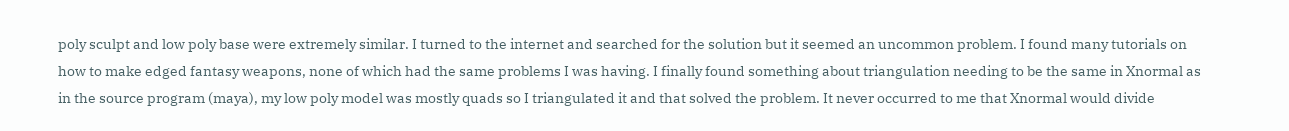poly sculpt and low poly base were extremely similar. I turned to the internet and searched for the solution but it seemed an uncommon problem. I found many tutorials on how to make edged fantasy weapons, none of which had the same problems I was having. I finally found something about triangulation needing to be the same in Xnormal as in the source program (maya), my low poly model was mostly quads so I triangulated it and that solved the problem. It never occurred to me that Xnormal would divide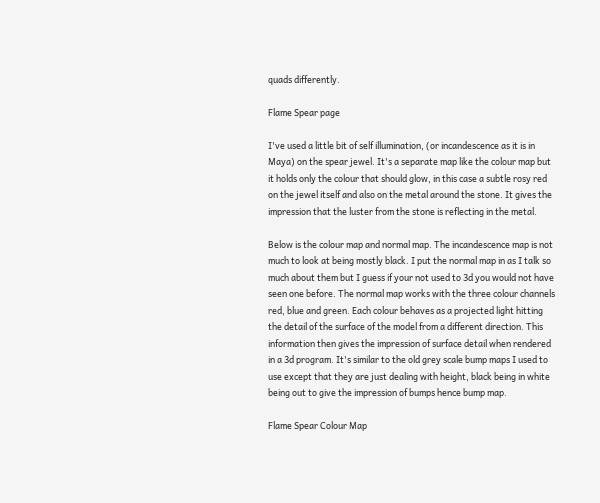quads differently.

Flame Spear page

I've used a little bit of self illumination, (or incandescence as it is in Maya) on the spear jewel. It's a separate map like the colour map but it holds only the colour that should glow, in this case a subtle rosy red  on the jewel itself and also on the metal around the stone. It gives the impression that the luster from the stone is reflecting in the metal.

Below is the colour map and normal map. The incandescence map is not much to look at being mostly black. I put the normal map in as I talk so much about them but I guess if your not used to 3d you would not have seen one before. The normal map works with the three colour channels red, blue and green. Each colour behaves as a projected light hitting the detail of the surface of the model from a different direction. This information then gives the impression of surface detail when rendered in a 3d program. It's similar to the old grey scale bump maps I used to use except that they are just dealing with height, black being in white being out to give the impression of bumps hence bump map.

Flame Spear Colour Map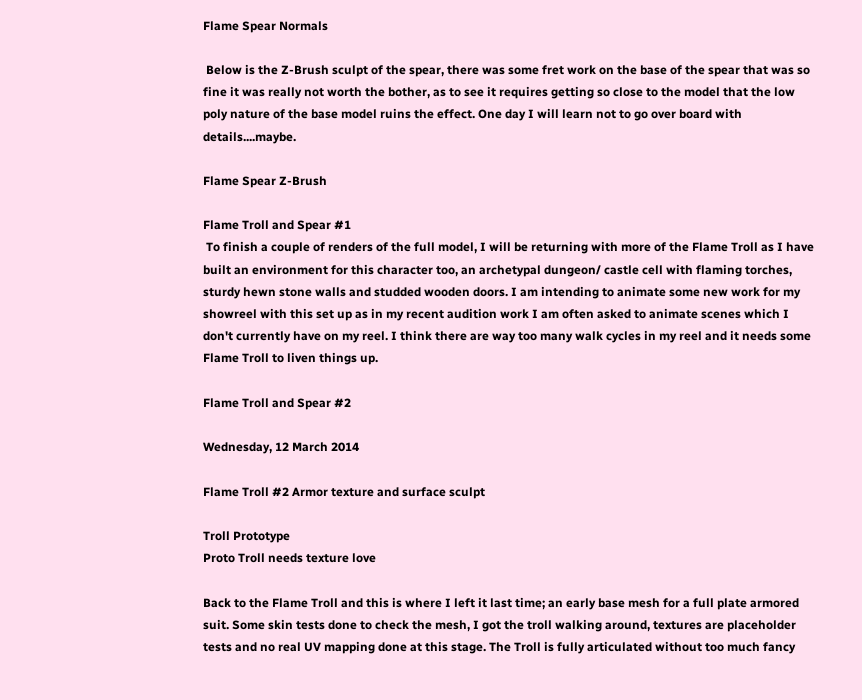Flame Spear Normals

 Below is the Z-Brush sculpt of the spear, there was some fret work on the base of the spear that was so fine it was really not worth the bother, as to see it requires getting so close to the model that the low poly nature of the base model ruins the effect. One day I will learn not to go over board with details....maybe.

Flame Spear Z-Brush

Flame Troll and Spear #1
 To finish a couple of renders of the full model, I will be returning with more of the Flame Troll as I have built an environment for this character too, an archetypal dungeon/ castle cell with flaming torches, sturdy hewn stone walls and studded wooden doors. I am intending to animate some new work for my showreel with this set up as in my recent audition work I am often asked to animate scenes which I don't currently have on my reel. I think there are way too many walk cycles in my reel and it needs some Flame Troll to liven things up.

Flame Troll and Spear #2

Wednesday, 12 March 2014

Flame Troll #2 Armor texture and surface sculpt

Troll Prototype
Proto Troll needs texture love

Back to the Flame Troll and this is where I left it last time; an early base mesh for a full plate armored suit. Some skin tests done to check the mesh, I got the troll walking around, textures are placeholder tests and no real UV mapping done at this stage. The Troll is fully articulated without too much fancy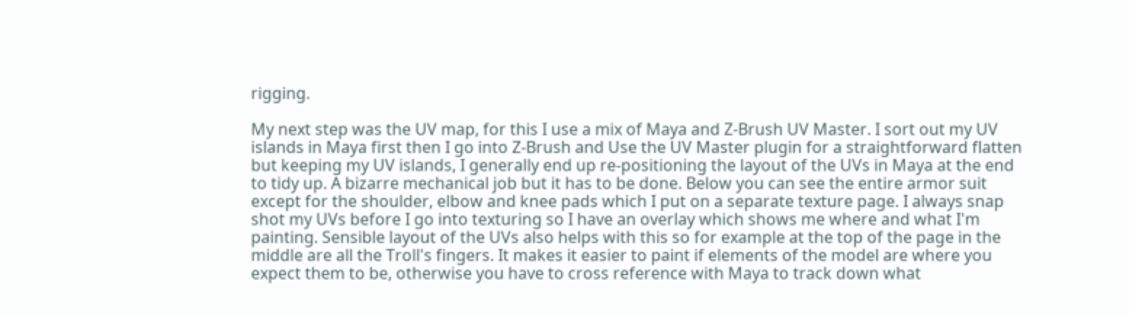rigging.

My next step was the UV map, for this I use a mix of Maya and Z-Brush UV Master. I sort out my UV islands in Maya first then I go into Z-Brush and Use the UV Master plugin for a straightforward flatten but keeping my UV islands, I generally end up re-positioning the layout of the UVs in Maya at the end to tidy up. A bizarre mechanical job but it has to be done. Below you can see the entire armor suit except for the shoulder, elbow and knee pads which I put on a separate texture page. I always snap shot my UVs before I go into texturing so I have an overlay which shows me where and what I'm painting. Sensible layout of the UVs also helps with this so for example at the top of the page in the middle are all the Troll's fingers. It makes it easier to paint if elements of the model are where you expect them to be, otherwise you have to cross reference with Maya to track down what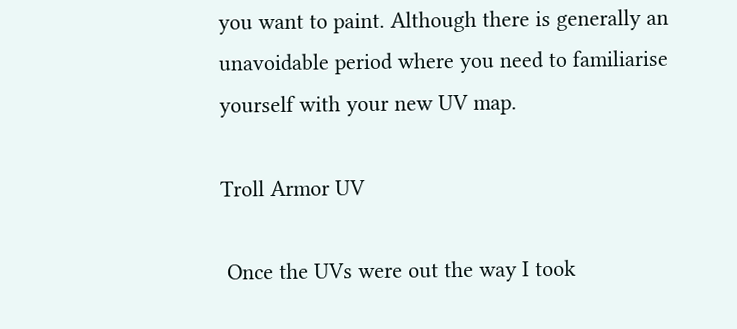you want to paint. Although there is generally an unavoidable period where you need to familiarise yourself with your new UV map.

Troll Armor UV

 Once the UVs were out the way I took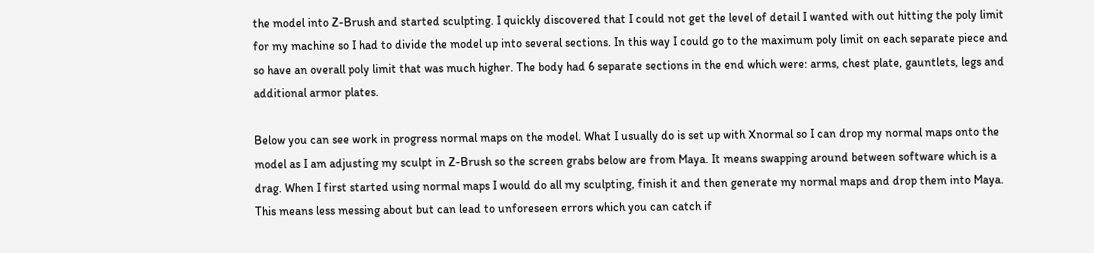the model into Z-Brush and started sculpting. I quickly discovered that I could not get the level of detail I wanted with out hitting the poly limit for my machine so I had to divide the model up into several sections. In this way I could go to the maximum poly limit on each separate piece and so have an overall poly limit that was much higher. The body had 6 separate sections in the end which were: arms, chest plate, gauntlets, legs and additional armor plates.

Below you can see work in progress normal maps on the model. What I usually do is set up with Xnormal so I can drop my normal maps onto the model as I am adjusting my sculpt in Z-Brush so the screen grabs below are from Maya. It means swapping around between software which is a drag. When I first started using normal maps I would do all my sculpting, finish it and then generate my normal maps and drop them into Maya. This means less messing about but can lead to unforeseen errors which you can catch if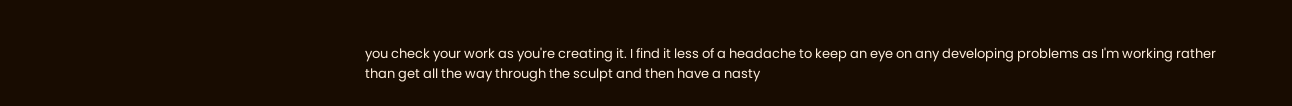you check your work as you're creating it. I find it less of a headache to keep an eye on any developing problems as I'm working rather than get all the way through the sculpt and then have a nasty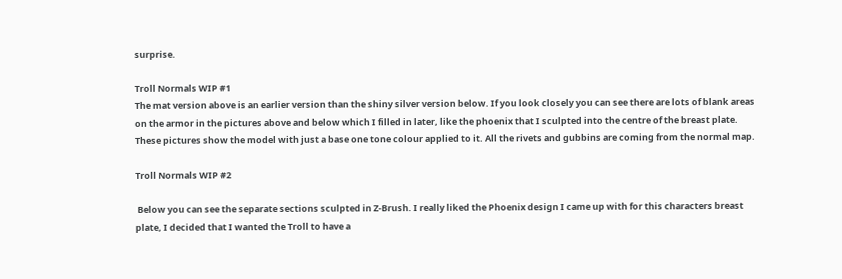surprise.

Troll Normals WIP #1
The mat version above is an earlier version than the shiny silver version below. If you look closely you can see there are lots of blank areas on the armor in the pictures above and below which I filled in later, like the phoenix that I sculpted into the centre of the breast plate. These pictures show the model with just a base one tone colour applied to it. All the rivets and gubbins are coming from the normal map.

Troll Normals WIP #2

 Below you can see the separate sections sculpted in Z-Brush. I really liked the Phoenix design I came up with for this characters breast plate, I decided that I wanted the Troll to have a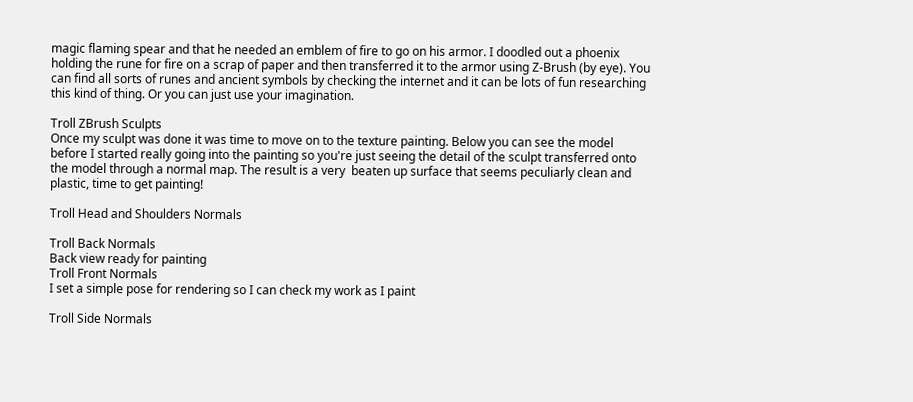magic flaming spear and that he needed an emblem of fire to go on his armor. I doodled out a phoenix holding the rune for fire on a scrap of paper and then transferred it to the armor using Z-Brush (by eye). You can find all sorts of runes and ancient symbols by checking the internet and it can be lots of fun researching this kind of thing. Or you can just use your imagination.

Troll ZBrush Sculpts
Once my sculpt was done it was time to move on to the texture painting. Below you can see the model before I started really going into the painting so you're just seeing the detail of the sculpt transferred onto the model through a normal map. The result is a very  beaten up surface that seems peculiarly clean and plastic, time to get painting!

Troll Head and Shoulders Normals

Troll Back Normals
Back view ready for painting
Troll Front Normals
I set a simple pose for rendering so I can check my work as I paint

Troll Side Normals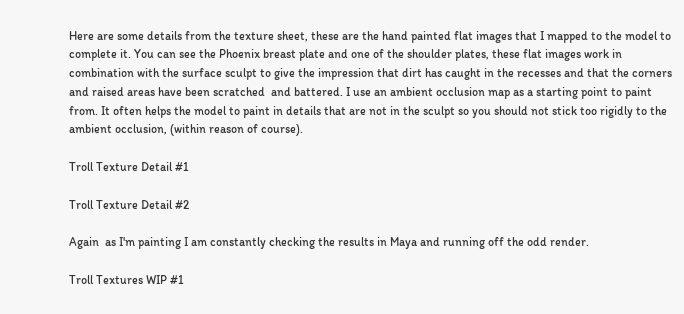Here are some details from the texture sheet, these are the hand painted flat images that I mapped to the model to complete it. You can see the Phoenix breast plate and one of the shoulder plates, these flat images work in combination with the surface sculpt to give the impression that dirt has caught in the recesses and that the corners and raised areas have been scratched  and battered. I use an ambient occlusion map as a starting point to paint from. It often helps the model to paint in details that are not in the sculpt so you should not stick too rigidly to the ambient occlusion, (within reason of course).

Troll Texture Detail #1

Troll Texture Detail #2

Again  as I'm painting I am constantly checking the results in Maya and running off the odd render.

Troll Textures WIP #1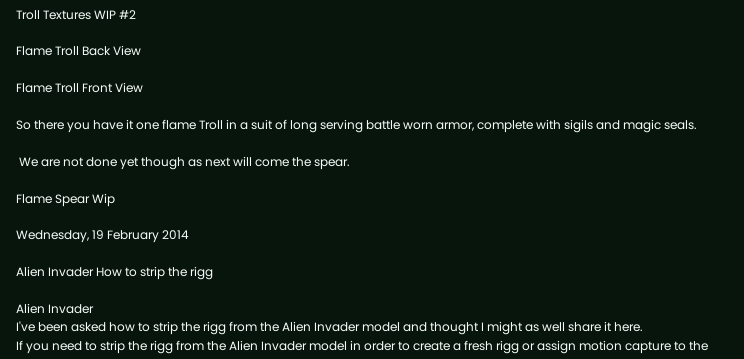Troll Textures WIP #2

Flame Troll Back View

Flame Troll Front View

So there you have it one flame Troll in a suit of long serving battle worn armor, complete with sigils and magic seals.

 We are not done yet though as next will come the spear.

Flame Spear Wip

Wednesday, 19 February 2014

Alien Invader How to strip the rigg

Alien Invader
I've been asked how to strip the rigg from the Alien Invader model and thought I might as well share it here.
If you need to strip the rigg from the Alien Invader model in order to create a fresh rigg or assign motion capture to the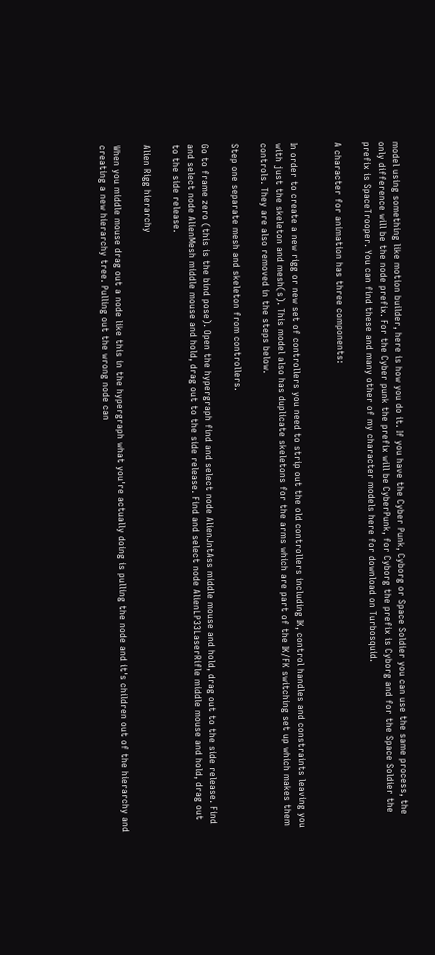model using something like motion builder, here is how you do it. If you have the Cyber Punk, Cyborg or Space Soldier you can use the same process, the only difference will be the node prefix. For the Cyber punk the prefix will be CyberPunk, for Cyborg the prefix is Cyborg and for the Space Soldier the prefix is SpaceTrooper. You can find these and many other of my character models here for download on Turbosquid.

A character for animation has three components:


In order to create a new rigg or new set of controllers you need to strip out the old controllers including IK, control handles and constraints leaving you with just the skeleton and mesh(s). This model also has duplicate skeletons for the arms which are part of the IK/FK switching set up which makes them controls. They are also removed in the steps below.

Step one separate mesh and skeleton from controllers.

Go to frame zero (this is the bind pose). Open the hypergraph find and select node AlienJntAss middle mouse and hold, drag out to the side release. Find and select node AlienMesh middle mouse and hold, drag out to the side release. Find and select node AlienLP33LaserRifle middle mouse and hold, drag out to the side release.

Alien Rigg hierarchy

When you middle mouse drag out a node like this in the hypergraph what you're actually doing is pulling the node and it's children out of the hierarchy and creating a new hierarchy tree. Pulling out the wrong node can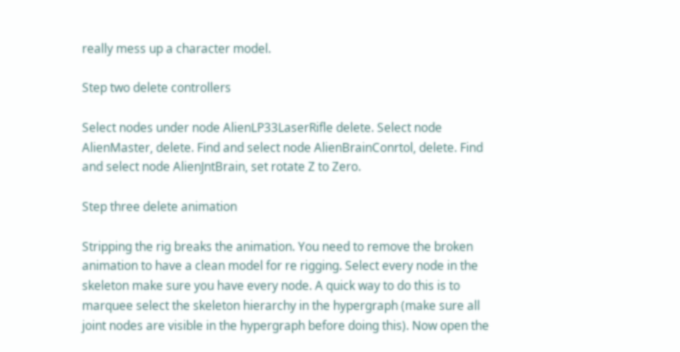really mess up a character model.

Step two delete controllers

Select nodes under node AlienLP33LaserRifle delete. Select node AlienMaster, delete. Find and select node AlienBrainConrtol, delete. Find and select node AlienJntBrain, set rotate Z to Zero.

Step three delete animation

Stripping the rig breaks the animation. You need to remove the broken animation to have a clean model for re rigging. Select every node in the skeleton make sure you have every node. A quick way to do this is to marquee select the skeleton hierarchy in the hypergraph (make sure all joint nodes are visible in the hypergraph before doing this). Now open the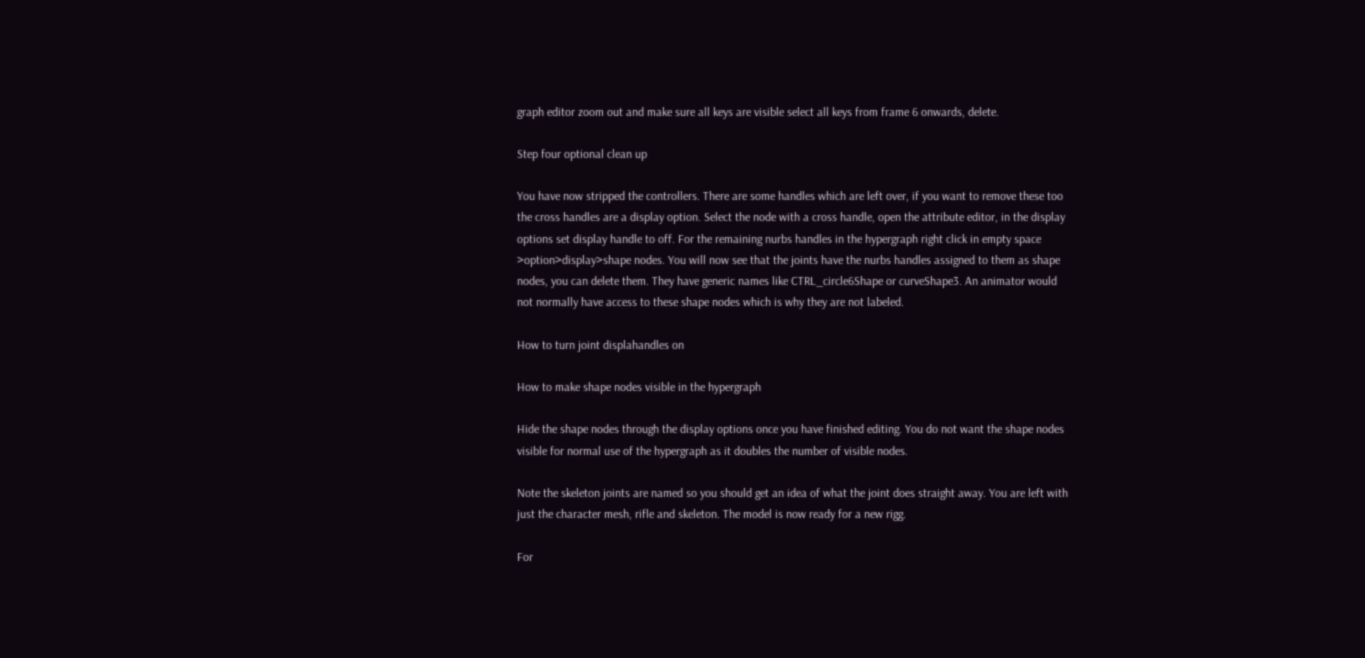graph editor zoom out and make sure all keys are visible select all keys from frame 6 onwards, delete.

Step four optional clean up

You have now stripped the controllers. There are some handles which are left over, if you want to remove these too the cross handles are a display option. Select the node with a cross handle, open the attribute editor, in the display options set display handle to off. For the remaining nurbs handles in the hypergraph right click in empty space >option>display>shape nodes. You will now see that the joints have the nurbs handles assigned to them as shape nodes, you can delete them. They have generic names like CTRL_circle6Shape or curveShape3. An animator would not normally have access to these shape nodes which is why they are not labeled.

How to turn joint displahandles on

How to make shape nodes visible in the hypergraph

Hide the shape nodes through the display options once you have finished editing. You do not want the shape nodes visible for normal use of the hypergraph as it doubles the number of visible nodes.

Note the skeleton joints are named so you should get an idea of what the joint does straight away. You are left with just the character mesh, rifle and skeleton. The model is now ready for a new rigg.

For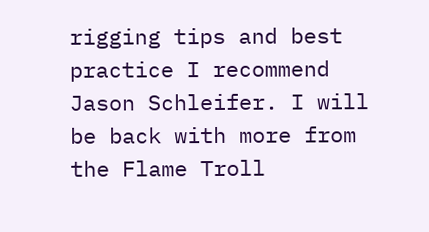rigging tips and best practice I recommend Jason Schleifer. I will be back with more from the Flame Troll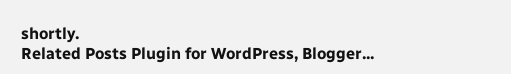shortly.
Related Posts Plugin for WordPress, Blogger...